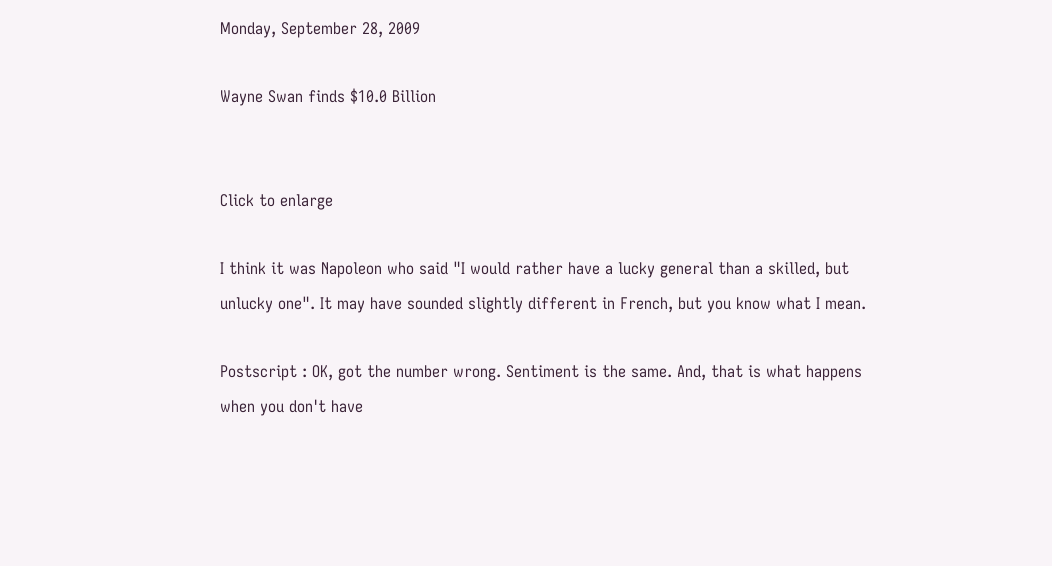Monday, September 28, 2009

Wayne Swan finds $10.0 Billion


Click to enlarge

I think it was Napoleon who said "I would rather have a lucky general than a skilled, but unlucky one". It may have sounded slightly different in French, but you know what I mean.

Postscript : OK, got the number wrong. Sentiment is the same. And, that is what happens when you don't have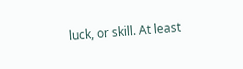luck, or skill. At least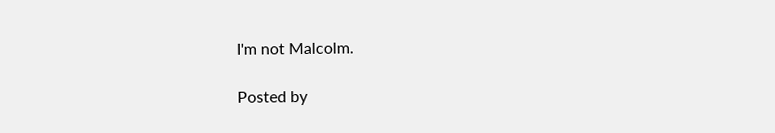I'm not Malcolm.

Posted by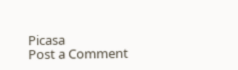Picasa
Post a Comment